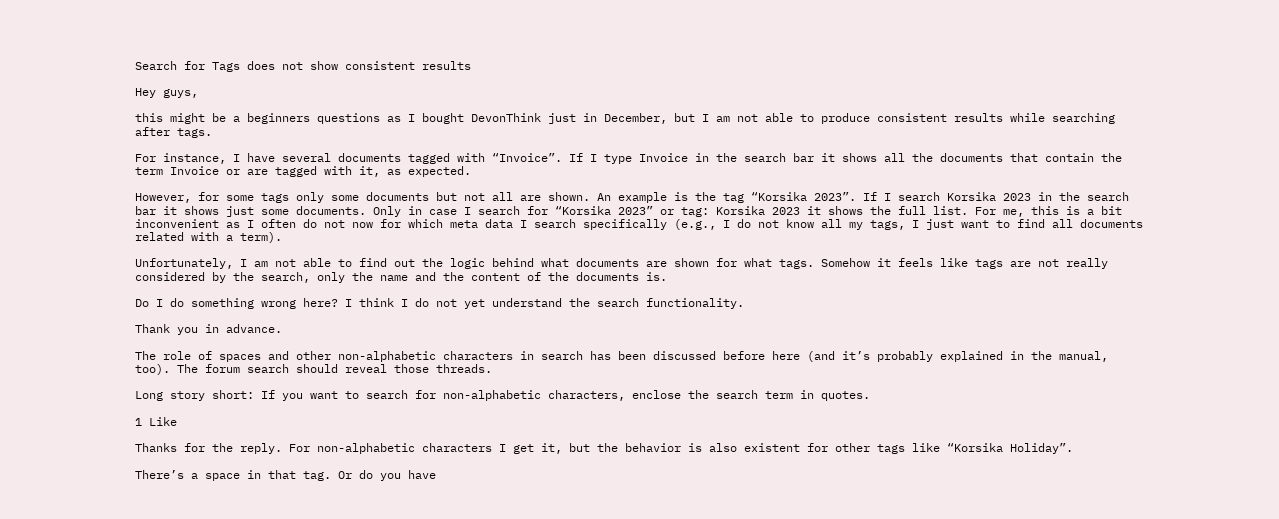Search for Tags does not show consistent results

Hey guys,

this might be a beginners questions as I bought DevonThink just in December, but I am not able to produce consistent results while searching after tags.

For instance, I have several documents tagged with “Invoice”. If I type Invoice in the search bar it shows all the documents that contain the term Invoice or are tagged with it, as expected.

However, for some tags only some documents but not all are shown. An example is the tag “Korsika 2023”. If I search Korsika 2023 in the search bar it shows just some documents. Only in case I search for “Korsika 2023” or tag: Korsika 2023 it shows the full list. For me, this is a bit inconvenient as I often do not now for which meta data I search specifically (e.g., I do not know all my tags, I just want to find all documents related with a term).

Unfortunately, I am not able to find out the logic behind what documents are shown for what tags. Somehow it feels like tags are not really considered by the search, only the name and the content of the documents is.

Do I do something wrong here? I think I do not yet understand the search functionality.

Thank you in advance.

The role of spaces and other non-alphabetic characters in search has been discussed before here (and it’s probably explained in the manual, too). The forum search should reveal those threads.

Long story short: If you want to search for non-alphabetic characters, enclose the search term in quotes.

1 Like

Thanks for the reply. For non-alphabetic characters I get it, but the behavior is also existent for other tags like “Korsika Holiday”.

There’s a space in that tag. Or do you have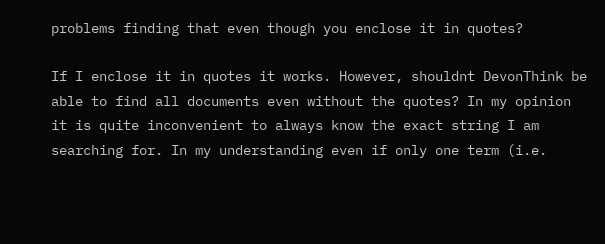problems finding that even though you enclose it in quotes?

If I enclose it in quotes it works. However, shouldnt DevonThink be able to find all documents even without the quotes? In my opinion it is quite inconvenient to always know the exact string I am searching for. In my understanding even if only one term (i.e.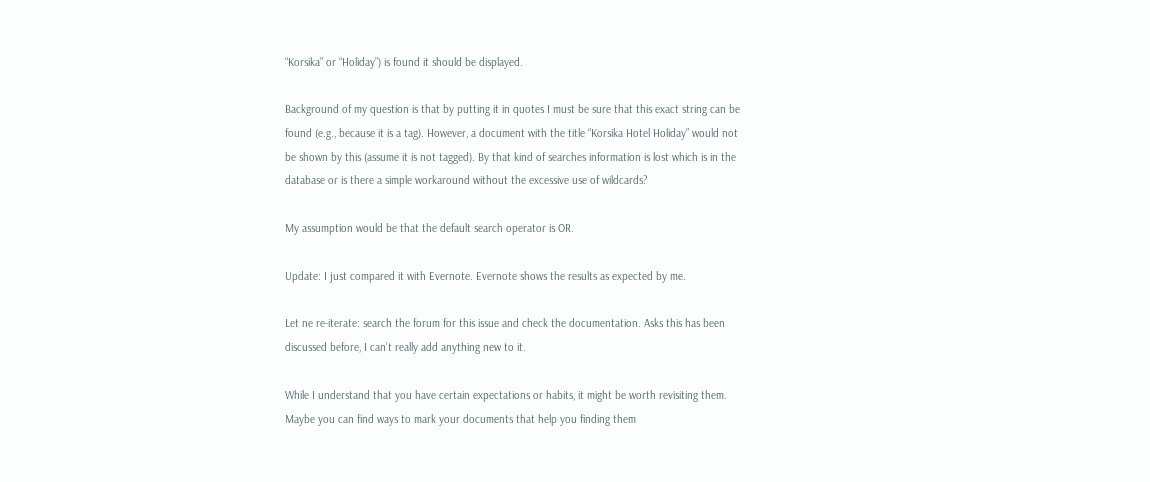“Korsika” or “Holiday”) is found it should be displayed.

Background of my question is that by putting it in quotes I must be sure that this exact string can be found (e.g., because it is a tag). However, a document with the title “Korsika Hotel Holiday” would not be shown by this (assume it is not tagged). By that kind of searches information is lost which is in the database or is there a simple workaround without the excessive use of wildcards?

My assumption would be that the default search operator is OR.

Update: I just compared it with Evernote. Evernote shows the results as expected by me.

Let ne re-iterate: search the forum for this issue and check the documentation. Asks this has been discussed before, I can’t really add anything new to it.

While I understand that you have certain expectations or habits, it might be worth revisiting them. Maybe you can find ways to mark your documents that help you finding them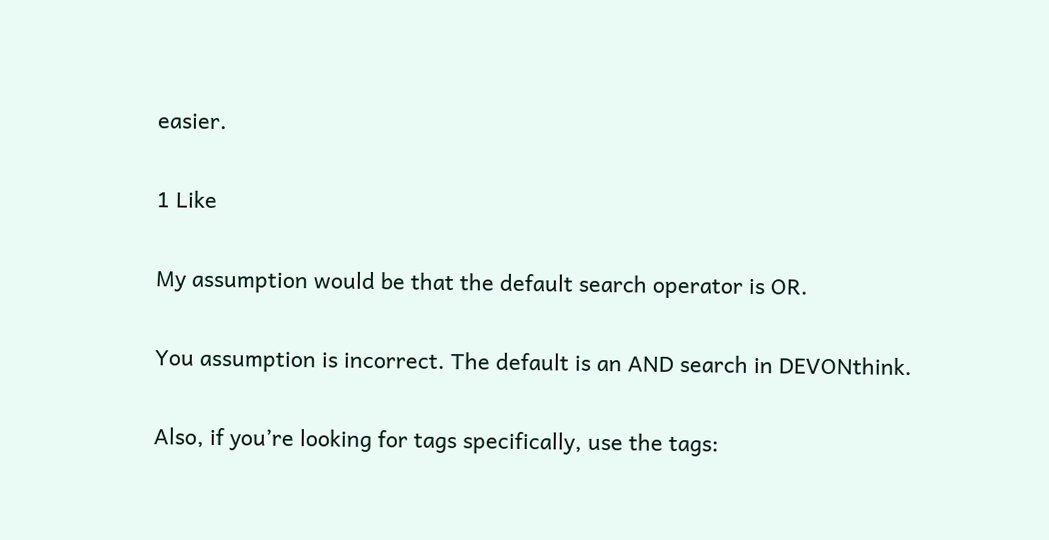easier.

1 Like

My assumption would be that the default search operator is OR.

You assumption is incorrect. The default is an AND search in DEVONthink.

Also, if you’re looking for tags specifically, use the tags: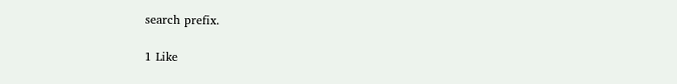search prefix.

1 Like